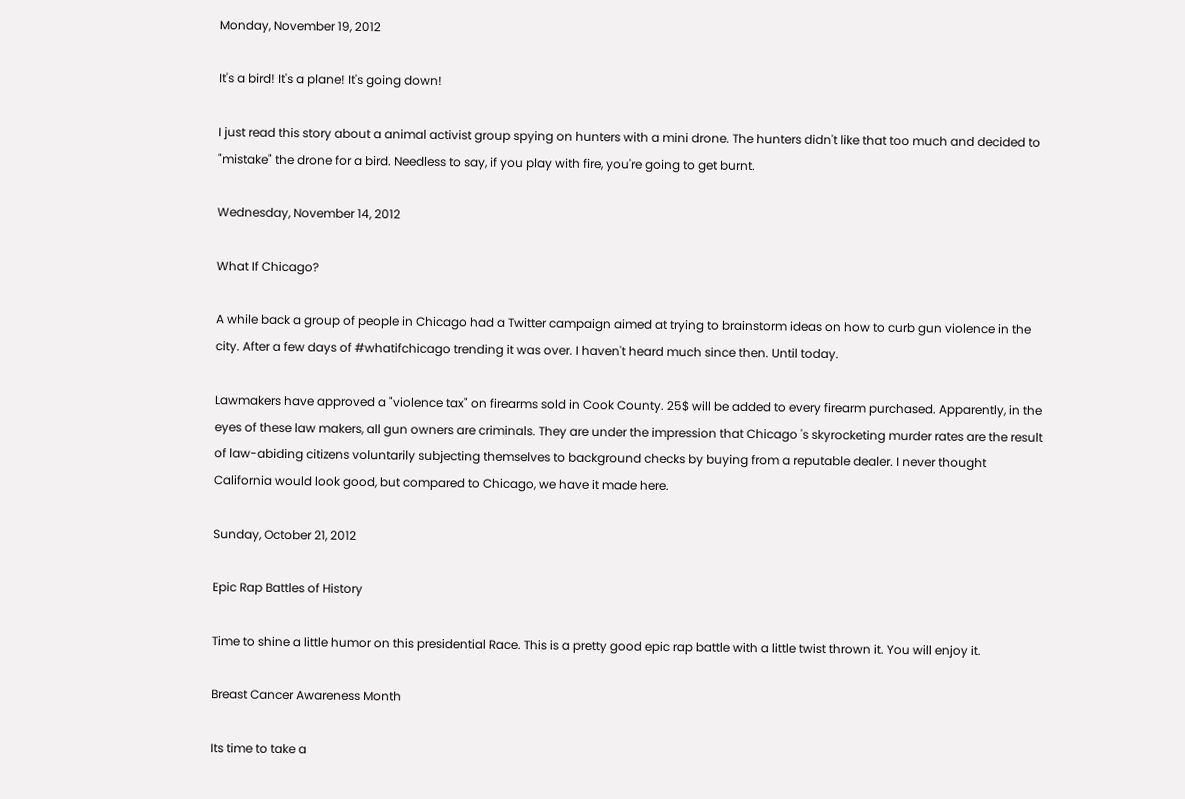Monday, November 19, 2012

It's a bird! It's a plane! It's going down!

I just read this story about a animal activist group spying on hunters with a mini drone. The hunters didn't like that too much and decided to "mistake" the drone for a bird. Needless to say, if you play with fire, you're going to get burnt.

Wednesday, November 14, 2012

What If Chicago?

A while back a group of people in Chicago had a Twitter campaign aimed at trying to brainstorm ideas on how to curb gun violence in the city. After a few days of #whatifchicago trending it was over. I haven't heard much since then. Until today.

Lawmakers have approved a "violence tax" on firearms sold in Cook County. 25$ will be added to every firearm purchased. Apparently, in the eyes of these law makers, all gun owners are criminals. They are under the impression that Chicago 's skyrocketing murder rates are the result of law-abiding citizens voluntarily subjecting themselves to background checks by buying from a reputable dealer. I never thought California would look good, but compared to Chicago, we have it made here.

Sunday, October 21, 2012

Epic Rap Battles of History

Time to shine a little humor on this presidential Race. This is a pretty good epic rap battle with a little twist thrown it. You will enjoy it.

Breast Cancer Awareness Month

Its time to take a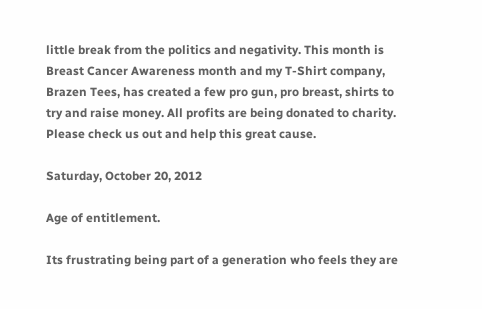little break from the politics and negativity. This month is Breast Cancer Awareness month and my T-Shirt company, Brazen Tees, has created a few pro gun, pro breast, shirts to try and raise money. All profits are being donated to charity. Please check us out and help this great cause.

Saturday, October 20, 2012

Age of entitlement.

Its frustrating being part of a generation who feels they are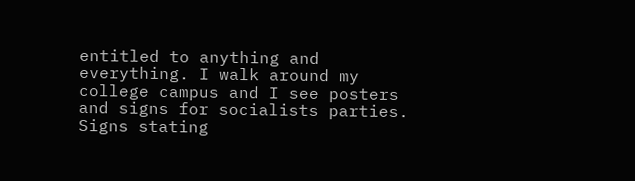entitled to anything and everything. I walk around my college campus and I see posters and signs for socialists parties. Signs stating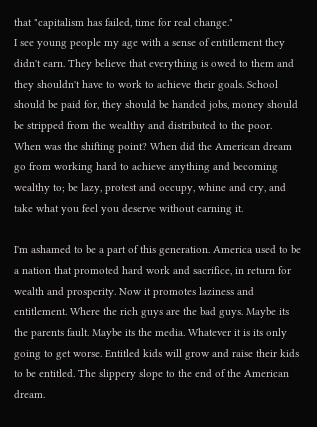that "capitalism has failed, time for real change."
I see young people my age with a sense of entitlement they didn't earn. They believe that everything is owed to them and they shouldn't have to work to achieve their goals. School should be paid for, they should be handed jobs, money should be stripped from the wealthy and distributed to the poor. When was the shifting point? When did the American dream go from working hard to achieve anything and becoming wealthy to; be lazy, protest and occupy, whine and cry, and take what you feel you deserve without earning it.

I'm ashamed to be a part of this generation. America used to be a nation that promoted hard work and sacrifice, in return for wealth and prosperity. Now it promotes laziness and entitlement. Where the rich guys are the bad guys. Maybe its the parents fault. Maybe its the media. Whatever it is its only going to get worse. Entitled kids will grow and raise their kids to be entitled. The slippery slope to the end of the American dream.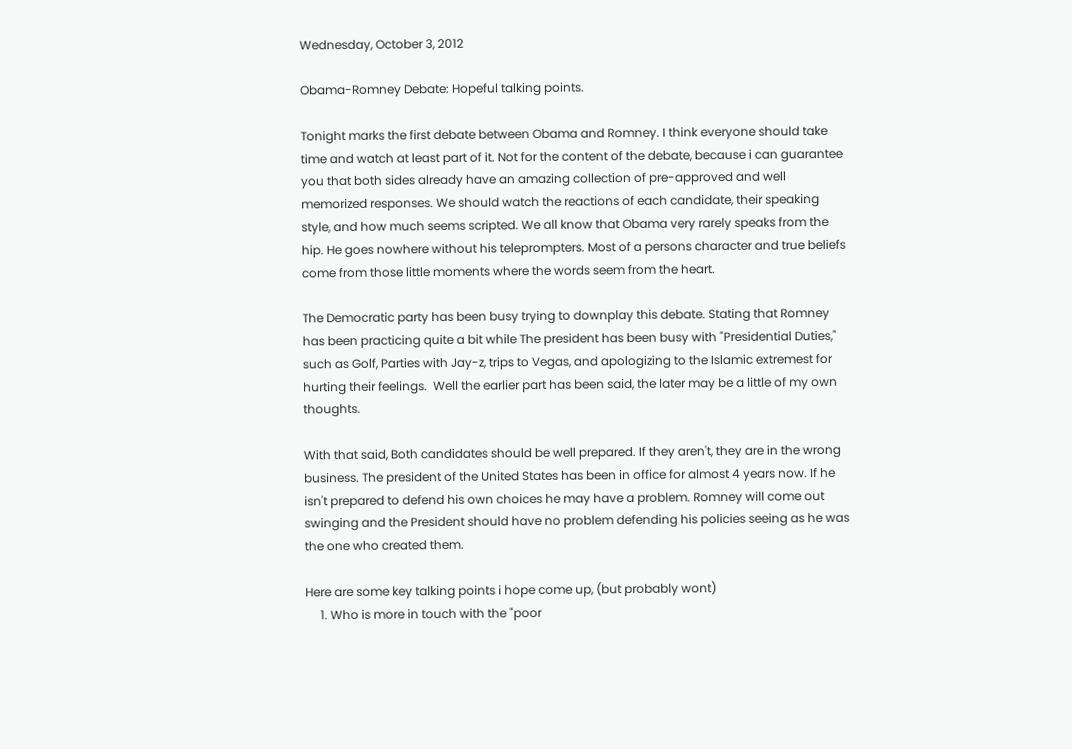Wednesday, October 3, 2012

Obama-Romney Debate: Hopeful talking points.

Tonight marks the first debate between Obama and Romney. I think everyone should take time and watch at least part of it. Not for the content of the debate, because i can guarantee you that both sides already have an amazing collection of pre-approved and well memorized responses. We should watch the reactions of each candidate, their speaking style, and how much seems scripted. We all know that Obama very rarely speaks from the hip. He goes nowhere without his teleprompters. Most of a persons character and true beliefs come from those little moments where the words seem from the heart.

The Democratic party has been busy trying to downplay this debate. Stating that Romney has been practicing quite a bit while The president has been busy with "Presidential Duties," such as Golf, Parties with Jay-z, trips to Vegas, and apologizing to the Islamic extremest for hurting their feelings.  Well the earlier part has been said, the later may be a little of my own thoughts.

With that said, Both candidates should be well prepared. If they aren't, they are in the wrong business. The president of the United States has been in office for almost 4 years now. If he isn't prepared to defend his own choices he may have a problem. Romney will come out swinging and the President should have no problem defending his policies seeing as he was the one who created them.

Here are some key talking points i hope come up, (but probably wont)
     1. Who is more in touch with the "poor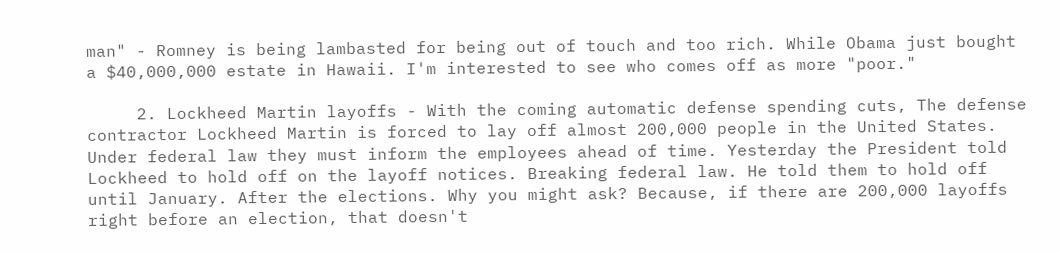man" - Romney is being lambasted for being out of touch and too rich. While Obama just bought a $40,000,000 estate in Hawaii. I'm interested to see who comes off as more "poor."

     2. Lockheed Martin layoffs - With the coming automatic defense spending cuts, The defense contractor Lockheed Martin is forced to lay off almost 200,000 people in the United States. Under federal law they must inform the employees ahead of time. Yesterday the President told Lockheed to hold off on the layoff notices. Breaking federal law. He told them to hold off until January. After the elections. Why you might ask? Because, if there are 200,000 layoffs right before an election, that doesn't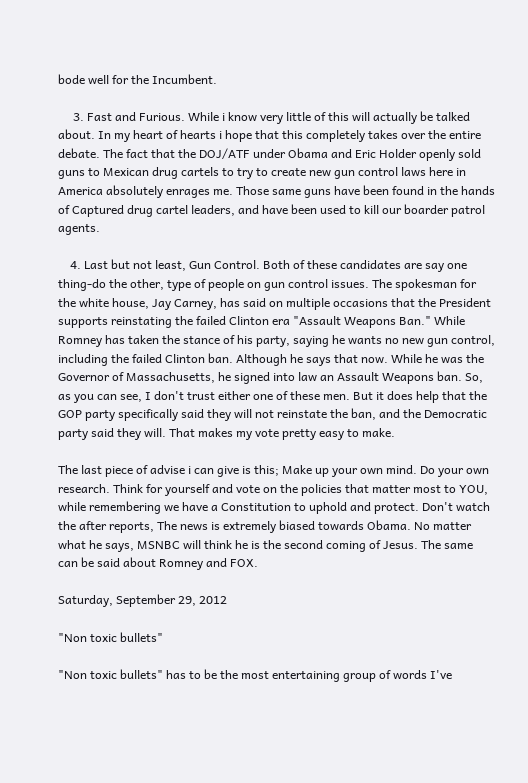bode well for the Incumbent.

     3. Fast and Furious. While i know very little of this will actually be talked about. In my heart of hearts i hope that this completely takes over the entire debate. The fact that the DOJ/ATF under Obama and Eric Holder openly sold guns to Mexican drug cartels to try to create new gun control laws here in America absolutely enrages me. Those same guns have been found in the hands of Captured drug cartel leaders, and have been used to kill our boarder patrol agents.

    4. Last but not least, Gun Control. Both of these candidates are say one thing-do the other, type of people on gun control issues. The spokesman for the white house, Jay Carney, has said on multiple occasions that the President supports reinstating the failed Clinton era "Assault Weapons Ban." While Romney has taken the stance of his party, saying he wants no new gun control, including the failed Clinton ban. Although he says that now. While he was the Governor of Massachusetts, he signed into law an Assault Weapons ban. So, as you can see, I don't trust either one of these men. But it does help that the GOP party specifically said they will not reinstate the ban, and the Democratic party said they will. That makes my vote pretty easy to make.

The last piece of advise i can give is this; Make up your own mind. Do your own research. Think for yourself and vote on the policies that matter most to YOU, while remembering we have a Constitution to uphold and protect. Don't watch the after reports, The news is extremely biased towards Obama. No matter what he says, MSNBC will think he is the second coming of Jesus. The same can be said about Romney and FOX.

Saturday, September 29, 2012

"Non toxic bullets"

"Non toxic bullets" has to be the most entertaining group of words I've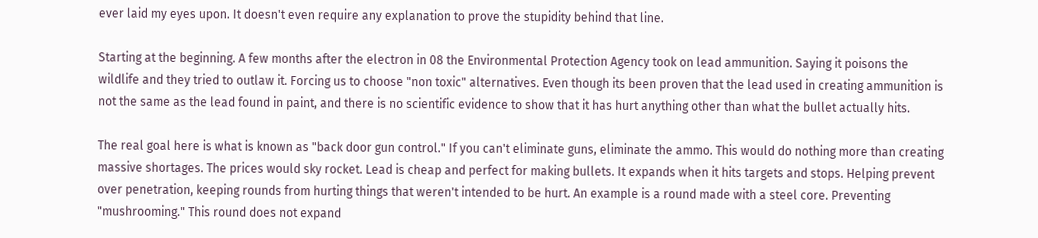ever laid my eyes upon. It doesn't even require any explanation to prove the stupidity behind that line.

Starting at the beginning. A few months after the electron in 08 the Environmental Protection Agency took on lead ammunition. Saying it poisons the wildlife and they tried to outlaw it. Forcing us to choose "non toxic" alternatives. Even though its been proven that the lead used in creating ammunition is not the same as the lead found in paint, and there is no scientific evidence to show that it has hurt anything other than what the bullet actually hits.

The real goal here is what is known as "back door gun control." If you can't eliminate guns, eliminate the ammo. This would do nothing more than creating massive shortages. The prices would sky rocket. Lead is cheap and perfect for making bullets. It expands when it hits targets and stops. Helping prevent over penetration, keeping rounds from hurting things that weren't intended to be hurt. An example is a round made with a steel core. Preventing "mushrooming." This round does not expand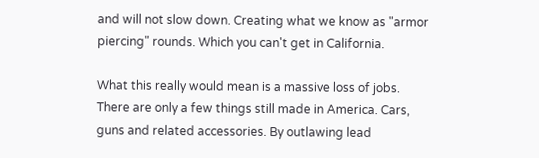and will not slow down. Creating what we know as "armor piercing" rounds. Which you can't get in California.

What this really would mean is a massive loss of jobs. There are only a few things still made in America. Cars, guns and related accessories. By outlawing lead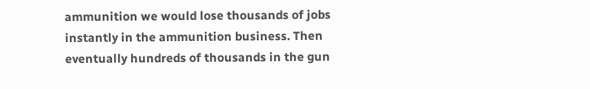ammunition we would lose thousands of jobs instantly in the ammunition business. Then eventually hundreds of thousands in the gun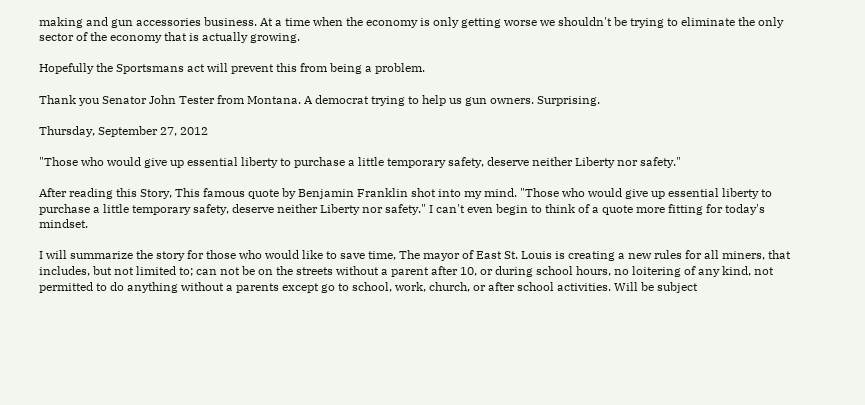making and gun accessories business. At a time when the economy is only getting worse we shouldn't be trying to eliminate the only sector of the economy that is actually growing.

Hopefully the Sportsmans act will prevent this from being a problem.

Thank you Senator John Tester from Montana. A democrat trying to help us gun owners. Surprising.

Thursday, September 27, 2012

"Those who would give up essential liberty to purchase a little temporary safety, deserve neither Liberty nor safety."

After reading this Story, This famous quote by Benjamin Franklin shot into my mind. "Those who would give up essential liberty to purchase a little temporary safety, deserve neither Liberty nor safety." I can't even begin to think of a quote more fitting for today's mindset.

I will summarize the story for those who would like to save time, The mayor of East St. Louis is creating a new rules for all miners, that includes, but not limited to; can not be on the streets without a parent after 10, or during school hours, no loitering of any kind, not permitted to do anything without a parents except go to school, work, church, or after school activities. Will be subject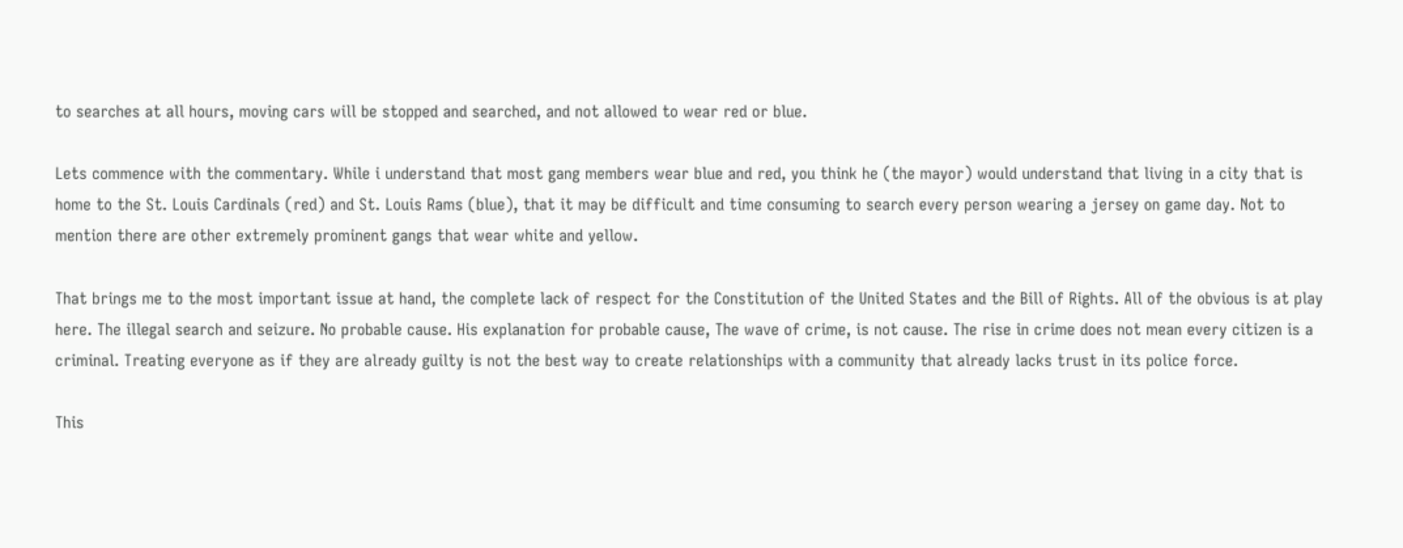to searches at all hours, moving cars will be stopped and searched, and not allowed to wear red or blue.

Lets commence with the commentary. While i understand that most gang members wear blue and red, you think he (the mayor) would understand that living in a city that is home to the St. Louis Cardinals (red) and St. Louis Rams (blue), that it may be difficult and time consuming to search every person wearing a jersey on game day. Not to mention there are other extremely prominent gangs that wear white and yellow.

That brings me to the most important issue at hand, the complete lack of respect for the Constitution of the United States and the Bill of Rights. All of the obvious is at play here. The illegal search and seizure. No probable cause. His explanation for probable cause, The wave of crime, is not cause. The rise in crime does not mean every citizen is a criminal. Treating everyone as if they are already guilty is not the best way to create relationships with a community that already lacks trust in its police force.

This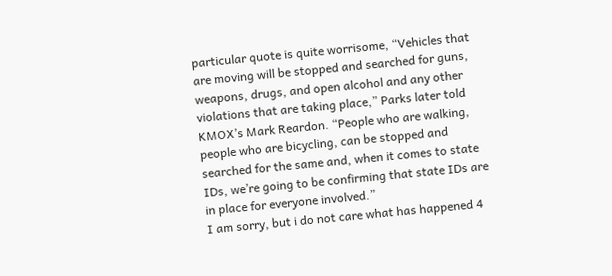particular quote is quite worrisome, “Vehicles that are moving will be stopped and searched for guns, weapons, drugs, and open alcohol and any other violations that are taking place,” Parks later told KMOX’s Mark Reardon. “People who are walking, people who are bicycling, can be stopped and searched for the same and, when it comes to state IDs, we’re going to be confirming that state IDs are in place for everyone involved.”
I am sorry, but i do not care what has happened 4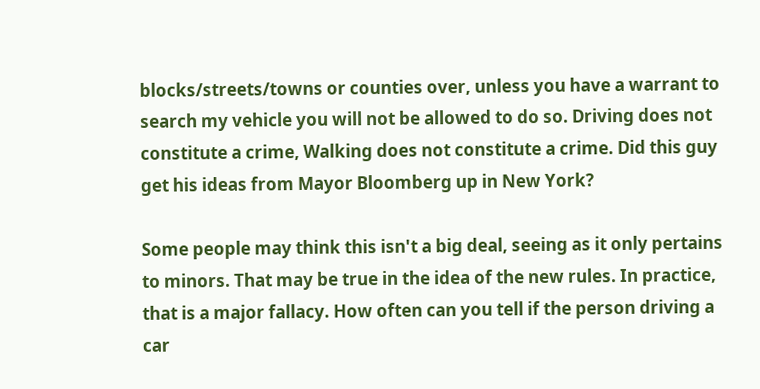blocks/streets/towns or counties over, unless you have a warrant to search my vehicle you will not be allowed to do so. Driving does not constitute a crime, Walking does not constitute a crime. Did this guy get his ideas from Mayor Bloomberg up in New York?

Some people may think this isn't a big deal, seeing as it only pertains to minors. That may be true in the idea of the new rules. In practice, that is a major fallacy. How often can you tell if the person driving a car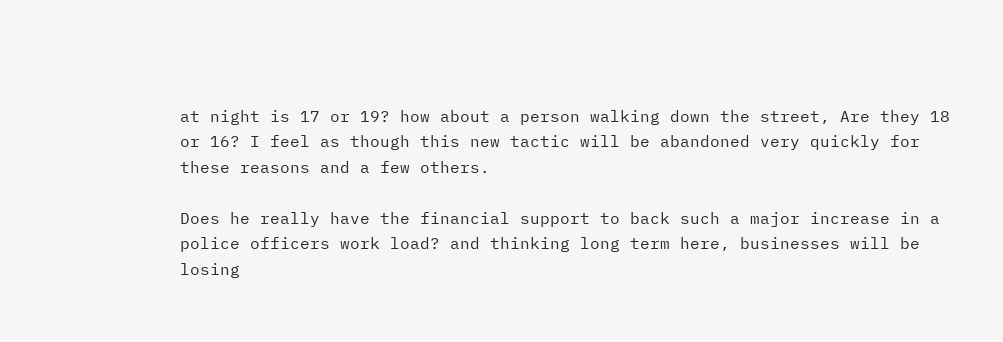at night is 17 or 19? how about a person walking down the street, Are they 18 or 16? I feel as though this new tactic will be abandoned very quickly for these reasons and a few others.

Does he really have the financial support to back such a major increase in a police officers work load? and thinking long term here, businesses will be losing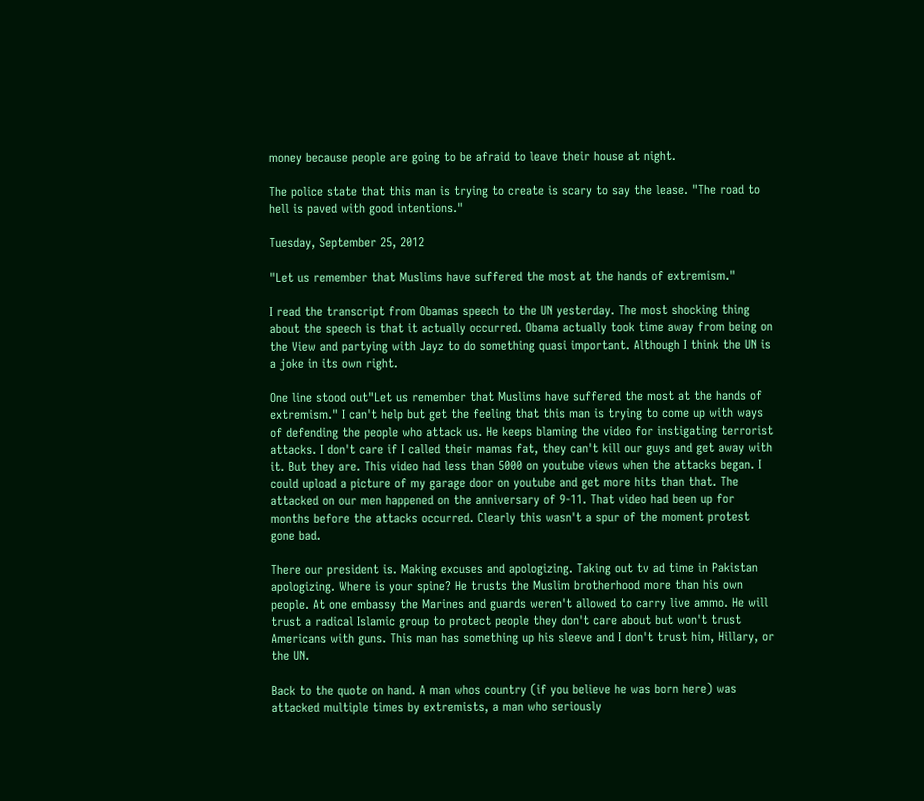money because people are going to be afraid to leave their house at night.

The police state that this man is trying to create is scary to say the lease. "The road to hell is paved with good intentions."

Tuesday, September 25, 2012

"Let us remember that Muslims have suffered the most at the hands of extremism."

I read the transcript from Obamas speech to the UN yesterday. The most shocking thing about the speech is that it actually occurred. Obama actually took time away from being on the View and partying with Jayz to do something quasi important. Although I think the UN is a joke in its own right.

One line stood out"Let us remember that Muslims have suffered the most at the hands of extremism." I can't help but get the feeling that this man is trying to come up with ways of defending the people who attack us. He keeps blaming the video for instigating terrorist attacks. I don't care if I called their mamas fat, they can't kill our guys and get away with it. But they are. This video had less than 5000 on youtube views when the attacks began. I could upload a picture of my garage door on youtube and get more hits than that. The attacked on our men happened on the anniversary of 9-11. That video had been up for months before the attacks occurred. Clearly this wasn't a spur of the moment protest gone bad.

There our president is. Making excuses and apologizing. Taking out tv ad time in Pakistan apologizing. Where is your spine? He trusts the Muslim brotherhood more than his own people. At one embassy the Marines and guards weren't allowed to carry live ammo. He will trust a radical Islamic group to protect people they don't care about but won't trust Americans with guns. This man has something up his sleeve and I don't trust him, Hillary, or the UN.

Back to the quote on hand. A man whos country (if you believe he was born here) was attacked multiple times by extremists, a man who seriously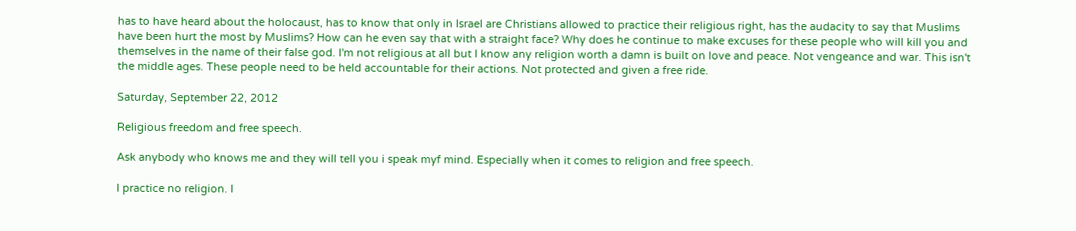has to have heard about the holocaust, has to know that only in Israel are Christians allowed to practice their religious right, has the audacity to say that Muslims have been hurt the most by Muslims? How can he even say that with a straight face? Why does he continue to make excuses for these people who will kill you and themselves in the name of their false god. I'm not religious at all but I know any religion worth a damn is built on love and peace. Not vengeance and war. This isn't the middle ages. These people need to be held accountable for their actions. Not protected and given a free ride.

Saturday, September 22, 2012

Religious freedom and free speech.

Ask anybody who knows me and they will tell you i speak myf mind. Especially when it comes to religion and free speech.

I practice no religion. I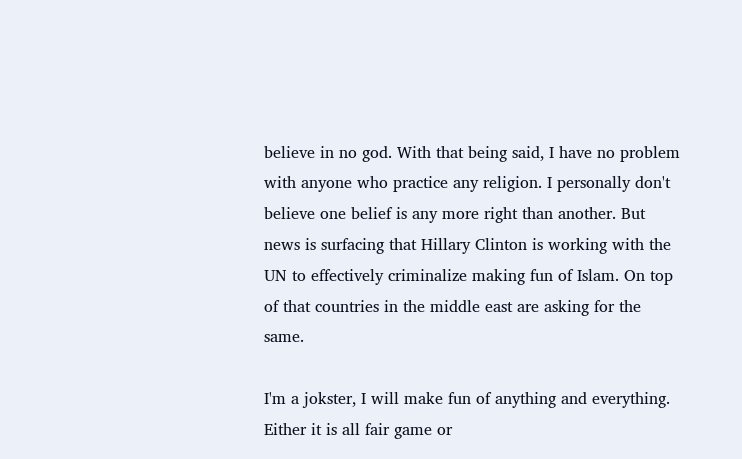believe in no god. With that being said, I have no problem with anyone who practice any religion. I personally don't believe one belief is any more right than another. But news is surfacing that Hillary Clinton is working with the UN to effectively criminalize making fun of Islam. On top of that countries in the middle east are asking for the same.

I'm a jokster, I will make fun of anything and everything. Either it is all fair game or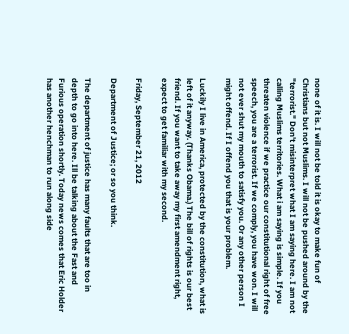none of it is. I will not be told it is okay to make fun of Christians but not Muslims. I will not be pushed around by the "terrorist." Don't misinterpret what I am saying here. I am not calling Muslims territories. What i am saying is simple. If you threaten violence if we practice our constitutional right of free speech, you are a terrorist. If we comply, you have won. I will not ever shut my mouth to satisfy you. Or any other person I might offend. If I offend you that is your problem.

Luckily I live in America, protected by the constitution, what is left of it anyway. (Thanks Obama.) The bill of rights is our best friend. If you want to take away my first amendment right, expect to get familiar with my second.

Friday, September 21, 2012

Department of Justice; or so you think.

The department of justice has many faults that are too in depth to go into here. Ill be talking about the Fast and Furious operation shortly. Today news comes that Eric Holder has another henchman to run along side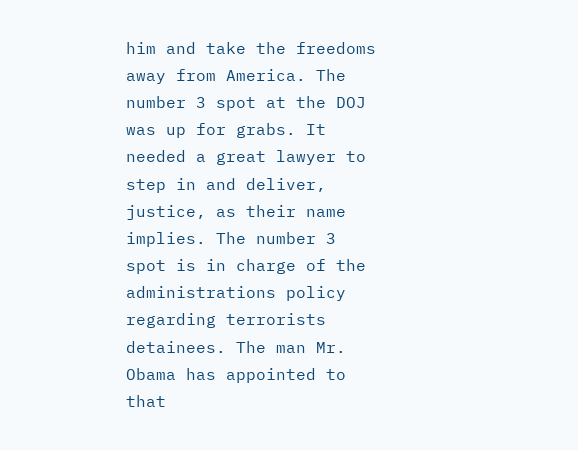him and take the freedoms away from America. The number 3 spot at the DOJ was up for grabs. It needed a great lawyer to step in and deliver, justice, as their name implies. The number 3 spot is in charge of the administrations policy regarding terrorists detainees. The man Mr. Obama has appointed to that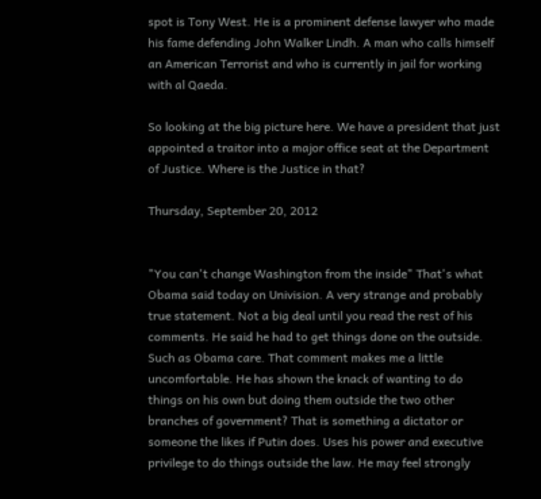spot is Tony West. He is a prominent defense lawyer who made his fame defending John Walker Lindh. A man who calls himself an American Terrorist and who is currently in jail for working with al Qaeda.

So looking at the big picture here. We have a president that just appointed a traitor into a major office seat at the Department of Justice. Where is the Justice in that?

Thursday, September 20, 2012


"You can't change Washington from the inside" That's what Obama said today on Univision. A very strange and probably true statement. Not a big deal until you read the rest of his comments. He said he had to get things done on the outside. Such as Obama care. That comment makes me a little uncomfortable. He has shown the knack of wanting to do things on his own but doing them outside the two other branches of government? That is something a dictator or someone the likes if Putin does. Uses his power and executive privilege to do things outside the law. He may feel strongly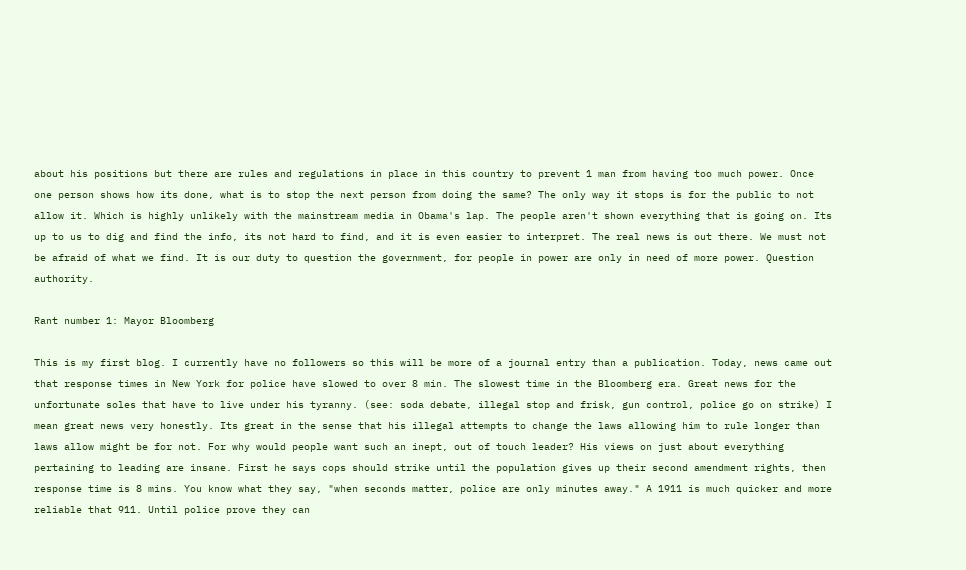about his positions but there are rules and regulations in place in this country to prevent 1 man from having too much power. Once one person shows how its done, what is to stop the next person from doing the same? The only way it stops is for the public to not allow it. Which is highly unlikely with the mainstream media in Obama's lap. The people aren't shown everything that is going on. Its up to us to dig and find the info, its not hard to find, and it is even easier to interpret. The real news is out there. We must not be afraid of what we find. It is our duty to question the government, for people in power are only in need of more power. Question authority.

Rant number 1: Mayor Bloomberg

This is my first blog. I currently have no followers so this will be more of a journal entry than a publication. Today, news came out that response times in New York for police have slowed to over 8 min. The slowest time in the Bloomberg era. Great news for the unfortunate soles that have to live under his tyranny. (see: soda debate, illegal stop and frisk, gun control, police go on strike) I mean great news very honestly. Its great in the sense that his illegal attempts to change the laws allowing him to rule longer than laws allow might be for not. For why would people want such an inept, out of touch leader? His views on just about everything pertaining to leading are insane. First he says cops should strike until the population gives up their second amendment rights, then response time is 8 mins. You know what they say, "when seconds matter, police are only minutes away." A 1911 is much quicker and more reliable that 911. Until police prove they can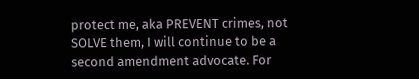protect me, aka PREVENT crimes, not SOLVE them, I will continue to be a second amendment advocate. For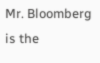Mr. Bloomberg is the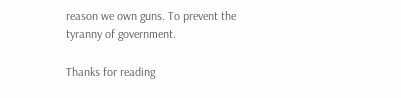reason we own guns. To prevent the tyranny of government.

Thanks for reading